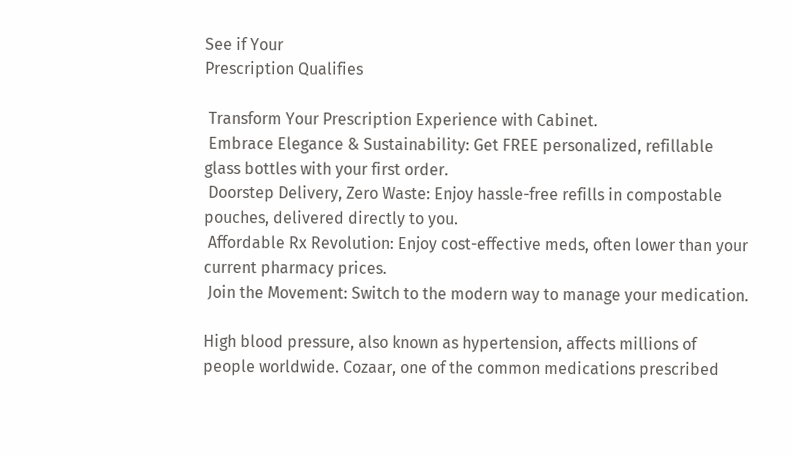See if Your
Prescription Qualifies

 Transform Your Prescription Experience with Cabinet.
 Embrace Elegance & Sustainability: Get FREE personalized, refillable glass bottles with your first order.
 Doorstep Delivery, Zero Waste: Enjoy hassle-free refills in compostable pouches, delivered directly to you.
 Affordable Rx Revolution: Enjoy cost-effective meds, often lower than your current pharmacy prices.
 Join the Movement: Switch to the modern way to manage your medication.

High blood pressure, also known as hypertension, affects millions of people worldwide. Cozaar, one of the common medications prescribed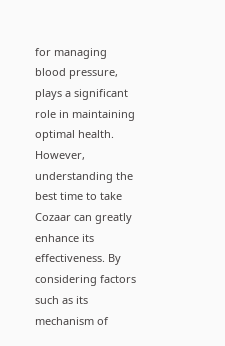for managing blood pressure, plays a significant role in maintaining optimal health. However, understanding the best time to take Cozaar can greatly enhance its effectiveness. By considering factors such as its mechanism of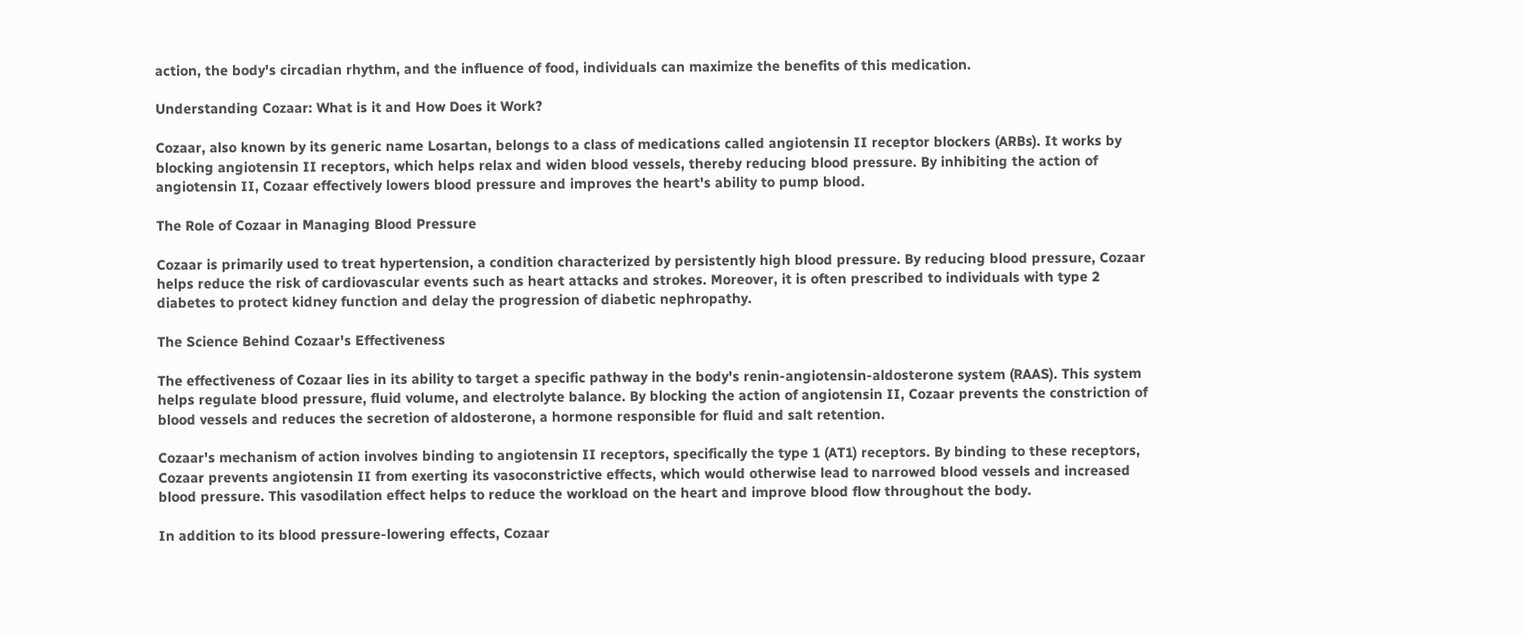action, the body's circadian rhythm, and the influence of food, individuals can maximize the benefits of this medication.

Understanding Cozaar: What is it and How Does it Work?

Cozaar, also known by its generic name Losartan, belongs to a class of medications called angiotensin II receptor blockers (ARBs). It works by blocking angiotensin II receptors, which helps relax and widen blood vessels, thereby reducing blood pressure. By inhibiting the action of angiotensin II, Cozaar effectively lowers blood pressure and improves the heart's ability to pump blood.

The Role of Cozaar in Managing Blood Pressure

Cozaar is primarily used to treat hypertension, a condition characterized by persistently high blood pressure. By reducing blood pressure, Cozaar helps reduce the risk of cardiovascular events such as heart attacks and strokes. Moreover, it is often prescribed to individuals with type 2 diabetes to protect kidney function and delay the progression of diabetic nephropathy.

The Science Behind Cozaar's Effectiveness

The effectiveness of Cozaar lies in its ability to target a specific pathway in the body's renin-angiotensin-aldosterone system (RAAS). This system helps regulate blood pressure, fluid volume, and electrolyte balance. By blocking the action of angiotensin II, Cozaar prevents the constriction of blood vessels and reduces the secretion of aldosterone, a hormone responsible for fluid and salt retention.

Cozaar's mechanism of action involves binding to angiotensin II receptors, specifically the type 1 (AT1) receptors. By binding to these receptors, Cozaar prevents angiotensin II from exerting its vasoconstrictive effects, which would otherwise lead to narrowed blood vessels and increased blood pressure. This vasodilation effect helps to reduce the workload on the heart and improve blood flow throughout the body.

In addition to its blood pressure-lowering effects, Cozaar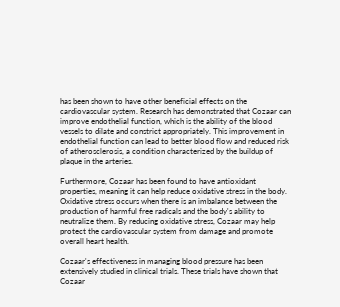has been shown to have other beneficial effects on the cardiovascular system. Research has demonstrated that Cozaar can improve endothelial function, which is the ability of the blood vessels to dilate and constrict appropriately. This improvement in endothelial function can lead to better blood flow and reduced risk of atherosclerosis, a condition characterized by the buildup of plaque in the arteries.

Furthermore, Cozaar has been found to have antioxidant properties, meaning it can help reduce oxidative stress in the body. Oxidative stress occurs when there is an imbalance between the production of harmful free radicals and the body's ability to neutralize them. By reducing oxidative stress, Cozaar may help protect the cardiovascular system from damage and promote overall heart health.

Cozaar's effectiveness in managing blood pressure has been extensively studied in clinical trials. These trials have shown that Cozaar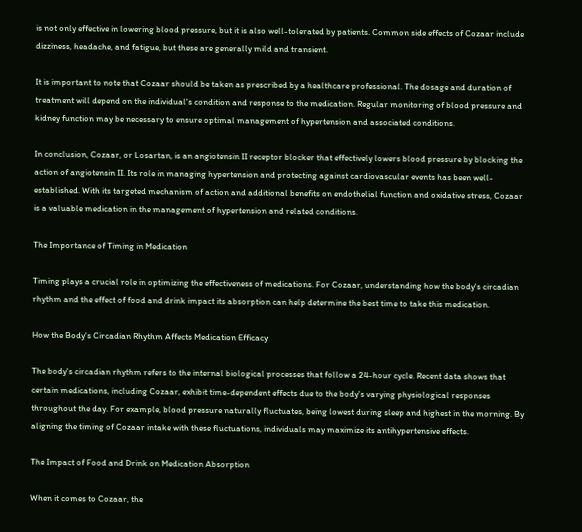is not only effective in lowering blood pressure, but it is also well-tolerated by patients. Common side effects of Cozaar include dizziness, headache, and fatigue, but these are generally mild and transient.

It is important to note that Cozaar should be taken as prescribed by a healthcare professional. The dosage and duration of treatment will depend on the individual's condition and response to the medication. Regular monitoring of blood pressure and kidney function may be necessary to ensure optimal management of hypertension and associated conditions.

In conclusion, Cozaar, or Losartan, is an angiotensin II receptor blocker that effectively lowers blood pressure by blocking the action of angiotensin II. Its role in managing hypertension and protecting against cardiovascular events has been well-established. With its targeted mechanism of action and additional benefits on endothelial function and oxidative stress, Cozaar is a valuable medication in the management of hypertension and related conditions.

The Importance of Timing in Medication

Timing plays a crucial role in optimizing the effectiveness of medications. For Cozaar, understanding how the body's circadian rhythm and the effect of food and drink impact its absorption can help determine the best time to take this medication.

How the Body's Circadian Rhythm Affects Medication Efficacy

The body's circadian rhythm refers to the internal biological processes that follow a 24-hour cycle. Recent data shows that certain medications, including Cozaar, exhibit time-dependent effects due to the body's varying physiological responses throughout the day. For example, blood pressure naturally fluctuates, being lowest during sleep and highest in the morning. By aligning the timing of Cozaar intake with these fluctuations, individuals may maximize its antihypertensive effects.

The Impact of Food and Drink on Medication Absorption

When it comes to Cozaar, the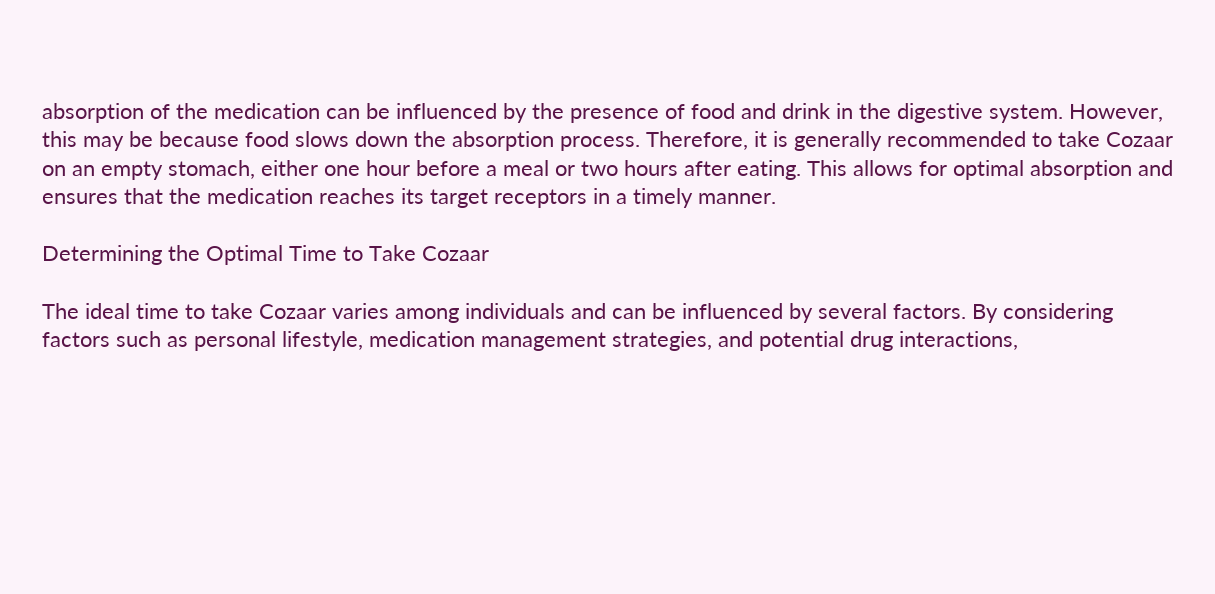absorption of the medication can be influenced by the presence of food and drink in the digestive system. However, this may be because food slows down the absorption process. Therefore, it is generally recommended to take Cozaar on an empty stomach, either one hour before a meal or two hours after eating. This allows for optimal absorption and ensures that the medication reaches its target receptors in a timely manner.

Determining the Optimal Time to Take Cozaar

The ideal time to take Cozaar varies among individuals and can be influenced by several factors. By considering factors such as personal lifestyle, medication management strategies, and potential drug interactions,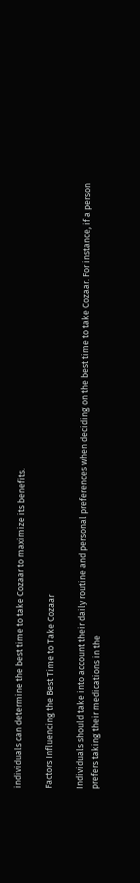individuals can determine the best time to take Cozaar to maximize its benefits.

Factors Influencing the Best Time to Take Cozaar

Individuals should take into account their daily routine and personal preferences when deciding on the best time to take Cozaar. For instance, if a person prefers taking their medications in the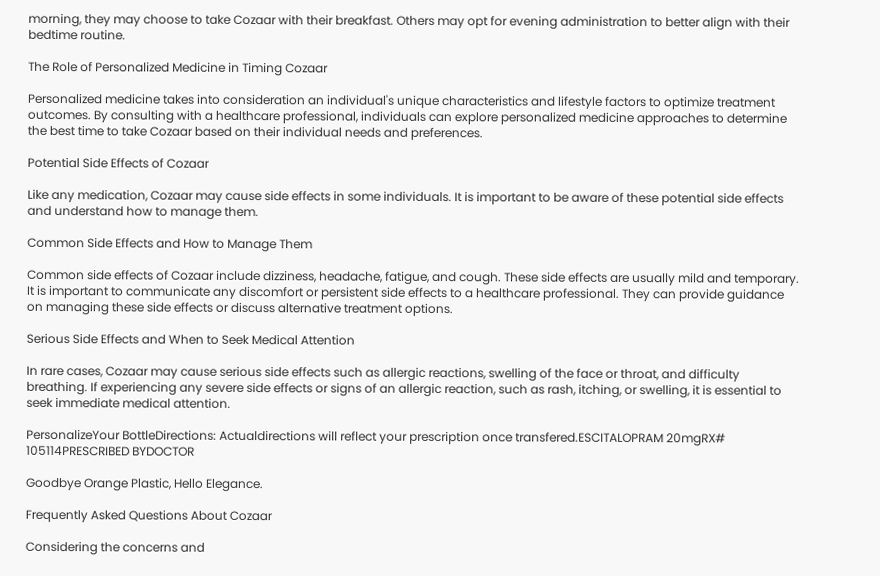morning, they may choose to take Cozaar with their breakfast. Others may opt for evening administration to better align with their bedtime routine.

The Role of Personalized Medicine in Timing Cozaar

Personalized medicine takes into consideration an individual's unique characteristics and lifestyle factors to optimize treatment outcomes. By consulting with a healthcare professional, individuals can explore personalized medicine approaches to determine the best time to take Cozaar based on their individual needs and preferences.

Potential Side Effects of Cozaar

Like any medication, Cozaar may cause side effects in some individuals. It is important to be aware of these potential side effects and understand how to manage them.

Common Side Effects and How to Manage Them

Common side effects of Cozaar include dizziness, headache, fatigue, and cough. These side effects are usually mild and temporary. It is important to communicate any discomfort or persistent side effects to a healthcare professional. They can provide guidance on managing these side effects or discuss alternative treatment options.

Serious Side Effects and When to Seek Medical Attention

In rare cases, Cozaar may cause serious side effects such as allergic reactions, swelling of the face or throat, and difficulty breathing. If experiencing any severe side effects or signs of an allergic reaction, such as rash, itching, or swelling, it is essential to seek immediate medical attention.

PersonalizeYour BottleDirections: Actualdirections will reflect your prescription once transfered.ESCITALOPRAM 20mgRX# 105114PRESCRIBED BYDOCTOR

Goodbye Orange Plastic, Hello Elegance.

Frequently Asked Questions About Cozaar

Considering the concerns and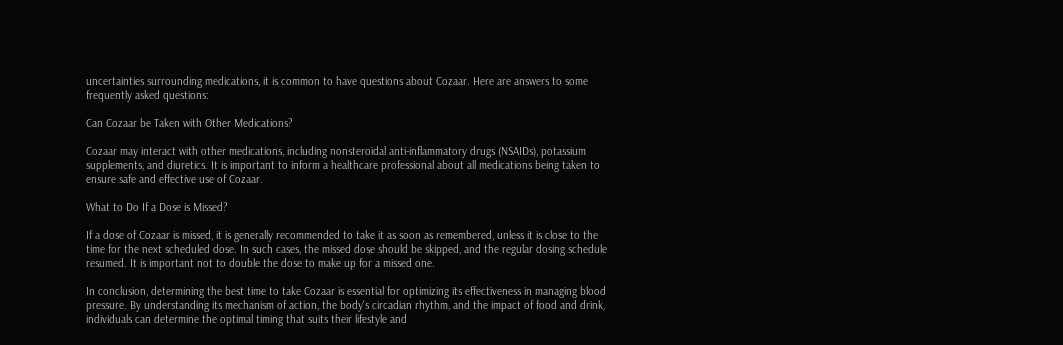uncertainties surrounding medications, it is common to have questions about Cozaar. Here are answers to some frequently asked questions:

Can Cozaar be Taken with Other Medications?

Cozaar may interact with other medications, including nonsteroidal anti-inflammatory drugs (NSAIDs), potassium supplements, and diuretics. It is important to inform a healthcare professional about all medications being taken to ensure safe and effective use of Cozaar.

What to Do If a Dose is Missed?

If a dose of Cozaar is missed, it is generally recommended to take it as soon as remembered, unless it is close to the time for the next scheduled dose. In such cases, the missed dose should be skipped, and the regular dosing schedule resumed. It is important not to double the dose to make up for a missed one.

In conclusion, determining the best time to take Cozaar is essential for optimizing its effectiveness in managing blood pressure. By understanding its mechanism of action, the body's circadian rhythm, and the impact of food and drink, individuals can determine the optimal timing that suits their lifestyle and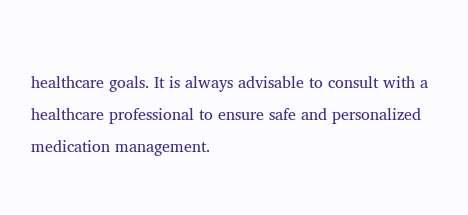healthcare goals. It is always advisable to consult with a healthcare professional to ensure safe and personalized medication management.